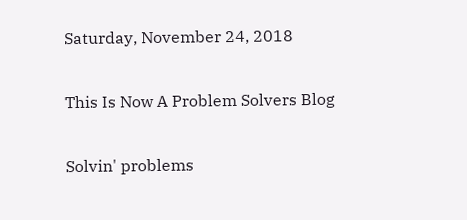Saturday, November 24, 2018

This Is Now A Problem Solvers Blog

Solvin' problems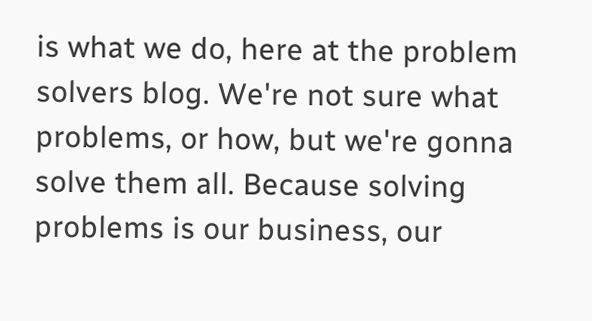is what we do, here at the problem solvers blog. We're not sure what problems, or how, but we're gonna solve them all. Because solving problems is our business, our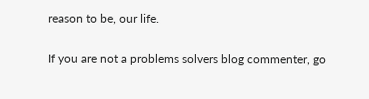reason to be, our life.

If you are not a problems solvers blog commenter, go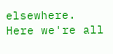elsewhere. Here we're all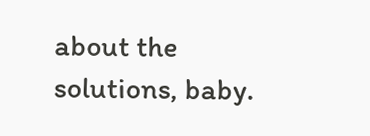about the solutions, baby.